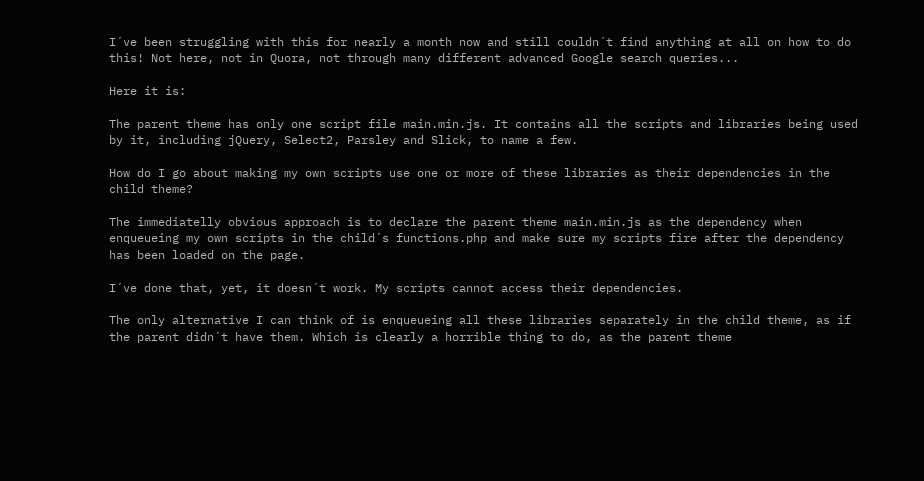I´ve been struggling with this for nearly a month now and still couldn´t find anything at all on how to do this! Not here, not in Quora, not through many different advanced Google search queries...

Here it is:

The parent theme has only one script file main.min.js. It contains all the scripts and libraries being used by it, including jQuery, Select2, Parsley and Slick, to name a few.

How do I go about making my own scripts use one or more of these libraries as their dependencies in the child theme?

The immediatelly obvious approach is to declare the parent theme main.min.js as the dependency when enqueueing my own scripts in the child´s functions.php and make sure my scripts fire after the dependency has been loaded on the page.

I´ve done that, yet, it doesn´t work. My scripts cannot access their dependencies.

The only alternative I can think of is enqueueing all these libraries separately in the child theme, as if the parent didn´t have them. Which is clearly a horrible thing to do, as the parent theme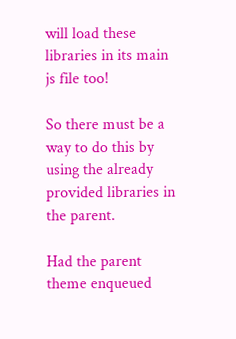will load these libraries in its main js file too!

So there must be a way to do this by using the already provided libraries in the parent.

Had the parent theme enqueued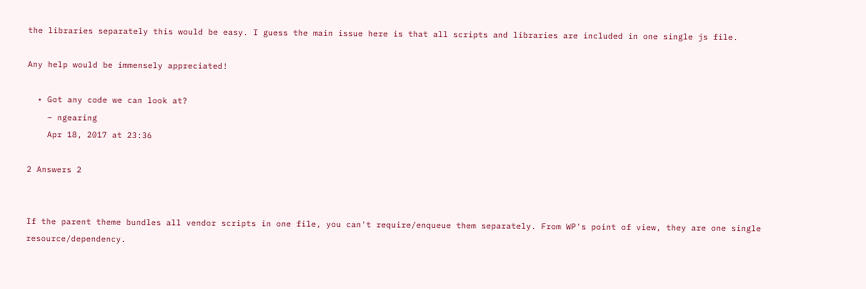the libraries separately this would be easy. I guess the main issue here is that all scripts and libraries are included in one single js file.

Any help would be immensely appreciated!

  • Got any code we can look at?
    – ngearing
    Apr 18, 2017 at 23:36

2 Answers 2


If the parent theme bundles all vendor scripts in one file, you can't require/enqueue them separately. From WP's point of view, they are one single resource/dependency.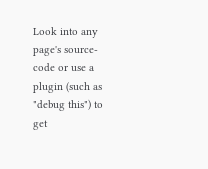Look into any page's source-code or use a plugin (such as "debug this") to get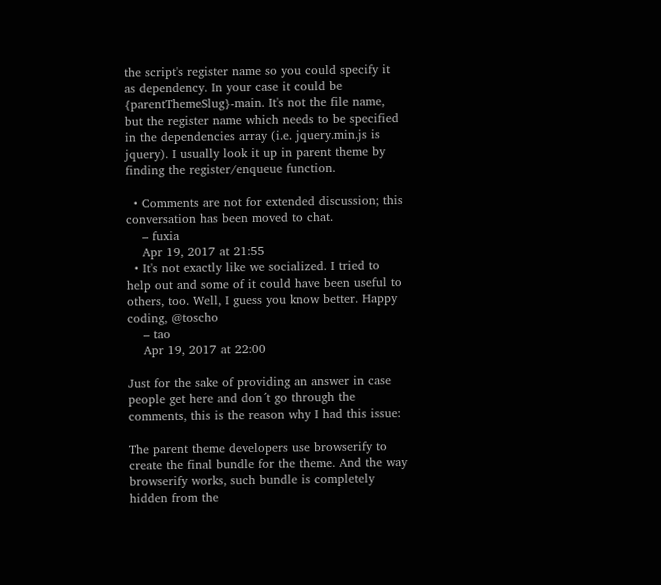the script's register name so you could specify it as dependency. In your case it could be {parentThemeSlug}-main. It's not the file name, but the register name which needs to be specified in the dependencies array (i.e. jquery.min.js is jquery). I usually look it up in parent theme by finding the register/enqueue function.

  • Comments are not for extended discussion; this conversation has been moved to chat.
    – fuxia
    Apr 19, 2017 at 21:55
  • It's not exactly like we socialized. I tried to help out and some of it could have been useful to others, too. Well, I guess you know better. Happy coding, @toscho
    – tao
    Apr 19, 2017 at 22:00

Just for the sake of providing an answer in case people get here and don´t go through the comments, this is the reason why I had this issue:

The parent theme developers use browserify to create the final bundle for the theme. And the way browserify works, such bundle is completely hidden from the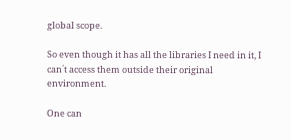global scope.

So even though it has all the libraries I need in it, I can´t access them outside their original environment.

One can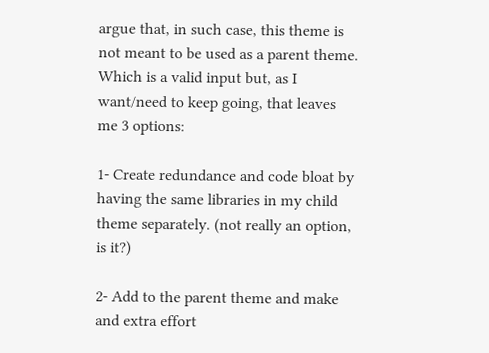argue that, in such case, this theme is not meant to be used as a parent theme. Which is a valid input but, as I want/need to keep going, that leaves me 3 options:

1- Create redundance and code bloat by having the same libraries in my child theme separately. (not really an option, is it?)

2- Add to the parent theme and make and extra effort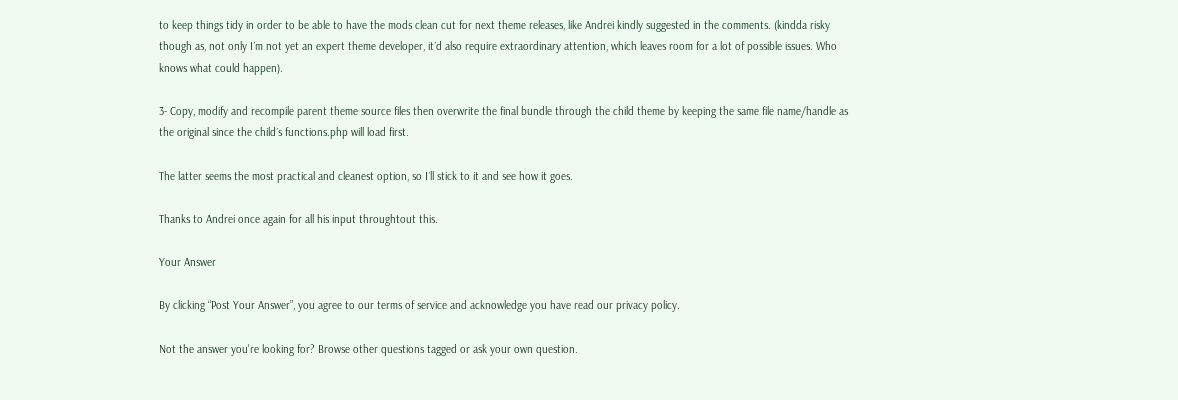to keep things tidy in order to be able to have the mods clean cut for next theme releases, like Andrei kindly suggested in the comments. (kindda risky though as, not only I´m not yet an expert theme developer, it´d also require extraordinary attention, which leaves room for a lot of possible issues. Who knows what could happen).

3- Copy, modify and recompile parent theme source files then overwrite the final bundle through the child theme by keeping the same file name/handle as the original since the child´s functions.php will load first.

The latter seems the most practical and cleanest option, so I´ll stick to it and see how it goes.

Thanks to Andrei once again for all his input throughtout this.

Your Answer

By clicking “Post Your Answer”, you agree to our terms of service and acknowledge you have read our privacy policy.

Not the answer you're looking for? Browse other questions tagged or ask your own question.